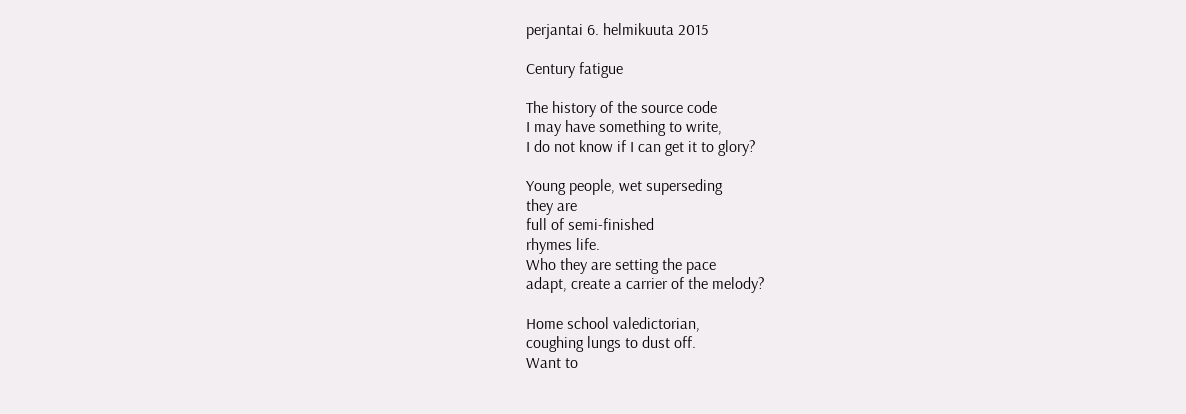perjantai 6. helmikuuta 2015

Century fatigue

The history of the source code
I may have something to write,
I do not know if I can get it to glory?

Young people, wet superseding
they are
full of semi-finished
rhymes life.
Who they are setting the pace
adapt, create a carrier of the melody?

Home school valedictorian,
coughing lungs to dust off.
Want to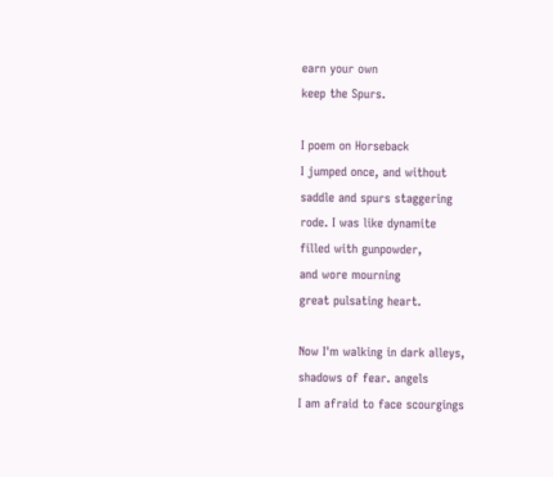earn your own
keep the Spurs.

I poem on Horseback
I jumped once, and without
saddle and spurs staggering
rode. I was like dynamite
filled with gunpowder,
and wore mourning
great pulsating heart.

Now I'm walking in dark alleys,
shadows of fear. angels
I am afraid to face scourgings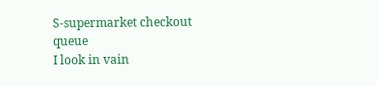S-supermarket checkout queue
I look in vain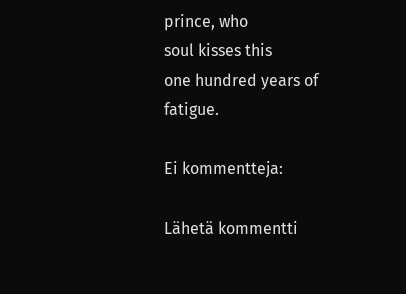prince, who
soul kisses this
one hundred years of fatigue.

Ei kommentteja:

Lähetä kommentti